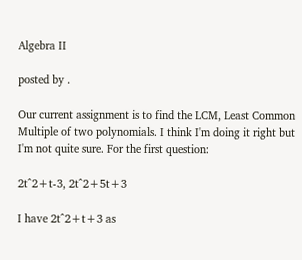Algebra II

posted by .

Our current assignment is to find the LCM, Least Common Multiple of two polynomials. I think I'm doing it right but I'm not quite sure. For the first question:

2t^2+t-3, 2t^2+5t+3

I have 2t^2+t+3 as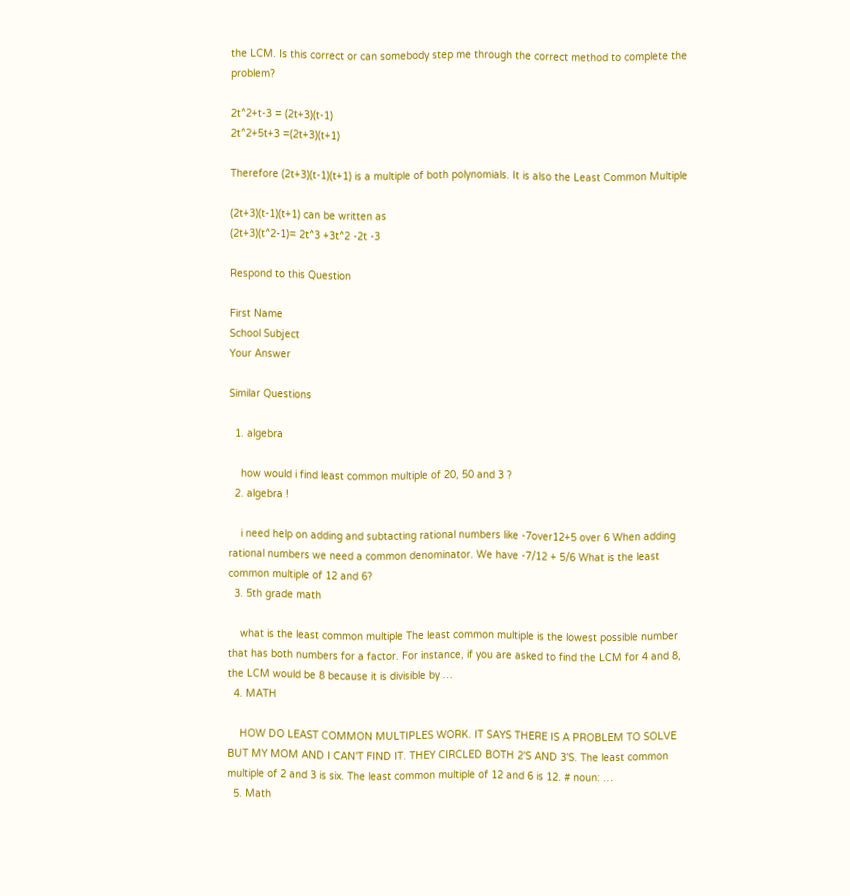the LCM. Is this correct or can somebody step me through the correct method to complete the problem?

2t^2+t-3 = (2t+3)(t-1)
2t^2+5t+3 =(2t+3)(t+1)

Therefore (2t+3)(t-1)(t+1) is a multiple of both polynomials. It is also the Least Common Multiple

(2t+3)(t-1)(t+1) can be written as
(2t+3)(t^2-1)= 2t^3 +3t^2 -2t -3

Respond to this Question

First Name
School Subject
Your Answer

Similar Questions

  1. algebra

    how would i find least common multiple of 20, 50 and 3 ?
  2. algebra !

    i need help on adding and subtacting rational numbers like -7over12+5 over 6 When adding rational numbers we need a common denominator. We have -7/12 + 5/6 What is the least common multiple of 12 and 6?
  3. 5th grade math

    what is the least common multiple The least common multiple is the lowest possible number that has both numbers for a factor. For instance, if you are asked to find the LCM for 4 and 8, the LCM would be 8 because it is divisible by …
  4. MATH

    HOW DO LEAST COMMON MULTIPLES WORK. IT SAYS THERE IS A PROBLEM TO SOLVE BUT MY MOM AND I CAN'T FIND IT. THEY CIRCLED BOTH 2'S AND 3'S. The least common multiple of 2 and 3 is six. The least common multiple of 12 and 6 is 12. # noun: …
  5. Math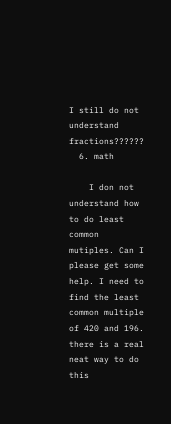I still do not understand fractions??????
  6. math

    I don not understand how to do least common mutiples. Can I please get some help. I need to find the least common multiple of 420 and 196. there is a real neat way to do this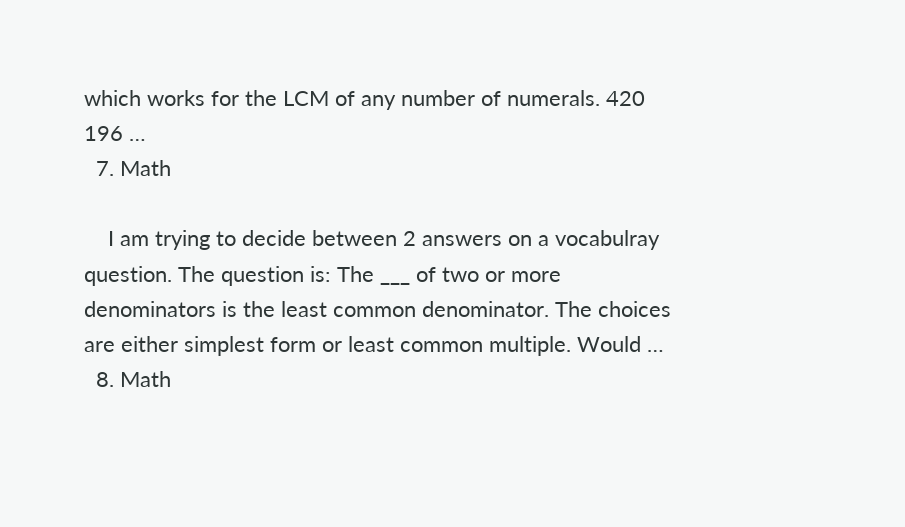which works for the LCM of any number of numerals. 420 196 …
  7. Math

    I am trying to decide between 2 answers on a vocabulray question. The question is: The ___ of two or more denominators is the least common denominator. The choices are either simplest form or least common multiple. Would …
  8. Math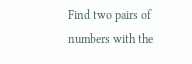Find two pairs of numbers with the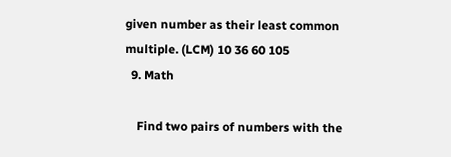given number as their least common multiple. (LCM) 10 36 60 105
  9. Math

    Find two pairs of numbers with the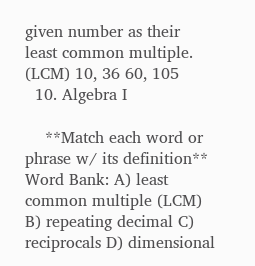given number as their least common multiple. (LCM) 10, 36 60, 105
  10. Algebra I

    **Match each word or phrase w/ its definition** Word Bank: A) least common multiple (LCM) B) repeating decimal C) reciprocals D) dimensional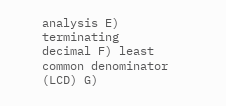analysis E) terminating decimal F) least common denominator (LCD) G)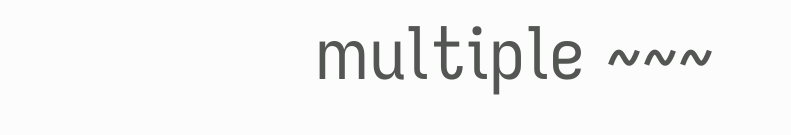multiple ~~~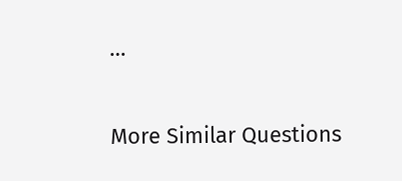…

More Similar Questions